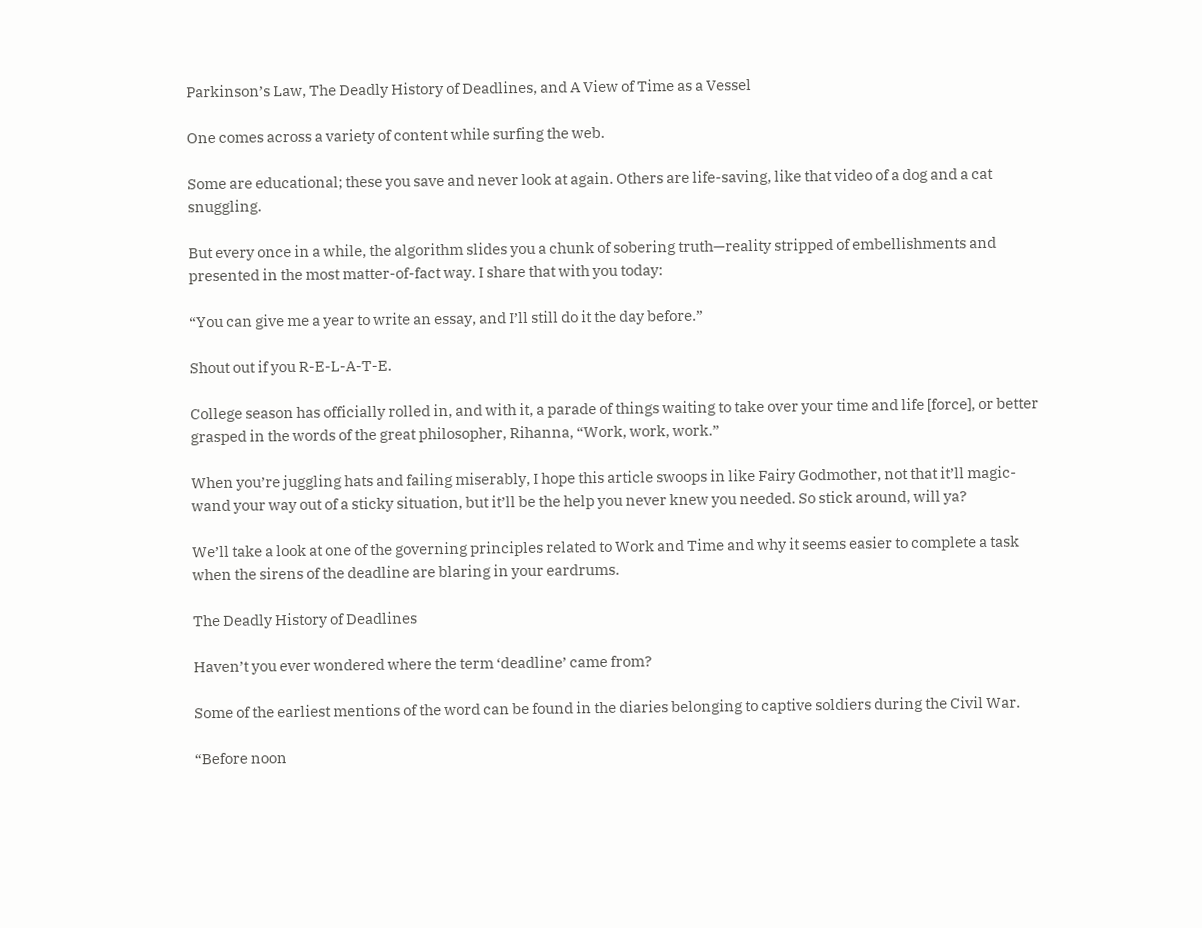Parkinson’s Law, The Deadly History of Deadlines, and A View of Time as a Vessel

One comes across a variety of content while surfing the web.

Some are educational; these you save and never look at again. Others are life-saving, like that video of a dog and a cat snuggling.

But every once in a while, the algorithm slides you a chunk of sobering truth—reality stripped of embellishments and presented in the most matter-of-fact way. I share that with you today:

“You can give me a year to write an essay, and I’ll still do it the day before.”

Shout out if you R-E-L-A-T-E.

College season has officially rolled in, and with it, a parade of things waiting to take over your time and life [force], or better grasped in the words of the great philosopher, Rihanna, “Work, work, work.”

When you’re juggling hats and failing miserably, I hope this article swoops in like Fairy Godmother, not that it’ll magic-wand your way out of a sticky situation, but it’ll be the help you never knew you needed. So stick around, will ya?

We’ll take a look at one of the governing principles related to Work and Time and why it seems easier to complete a task when the sirens of the deadline are blaring in your eardrums.

The Deadly History of Deadlines

Haven’t you ever wondered where the term ‘deadline’ came from?

Some of the earliest mentions of the word can be found in the diaries belonging to captive soldiers during the Civil War.

“Before noon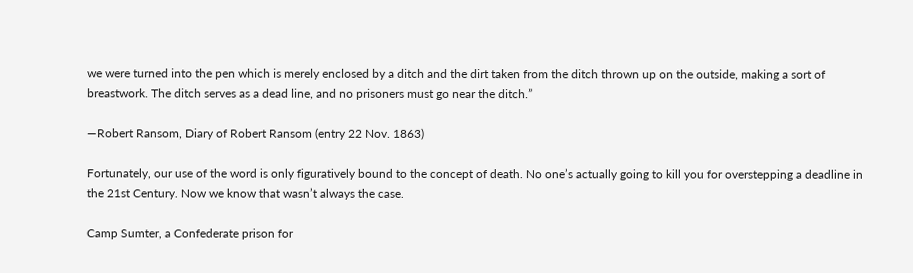we were turned into the pen which is merely enclosed by a ditch and the dirt taken from the ditch thrown up on the outside, making a sort of breastwork. The ditch serves as a dead line, and no prisoners must go near the ditch.”

—Robert Ransom, Diary of Robert Ransom (entry 22 Nov. 1863)

Fortunately, our use of the word is only figuratively bound to the concept of death. No one’s actually going to kill you for overstepping a deadline in the 21st Century. Now we know that wasn’t always the case.

Camp Sumter, a Confederate prison for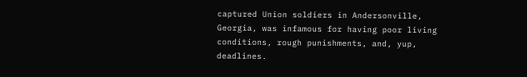captured Union soldiers in Andersonville, Georgia, was infamous for having poor living conditions, rough punishments, and, yup, deadlines.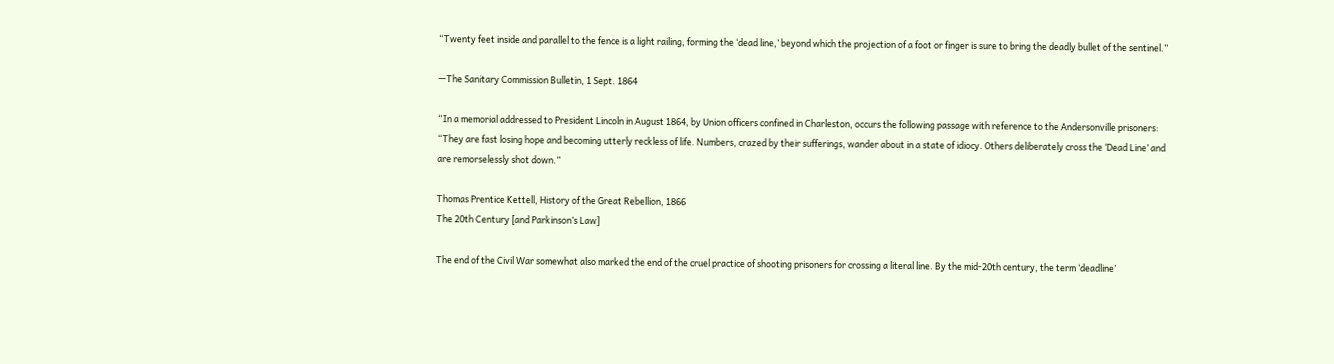“Twenty feet inside and parallel to the fence is a light railing, forming the ‘dead line,’ beyond which the projection of a foot or finger is sure to bring the deadly bullet of the sentinel.”

—The Sanitary Commission Bulletin, 1 Sept. 1864

“In a memorial addressed to President Lincoln in August 1864, by Union officers confined in Charleston, occurs the following passage with reference to the Andersonville prisoners: “They are fast losing hope and becoming utterly reckless of life. Numbers, crazed by their sufferings, wander about in a state of idiocy. Others deliberately cross the ‘Dead Line’ and are remorselessly shot down.”

Thomas Prentice Kettell, History of the Great Rebellion, 1866
The 20th Century [and Parkinson’s Law]

The end of the Civil War somewhat also marked the end of the cruel practice of shooting prisoners for crossing a literal line. By the mid-20th century, the term ‘deadline’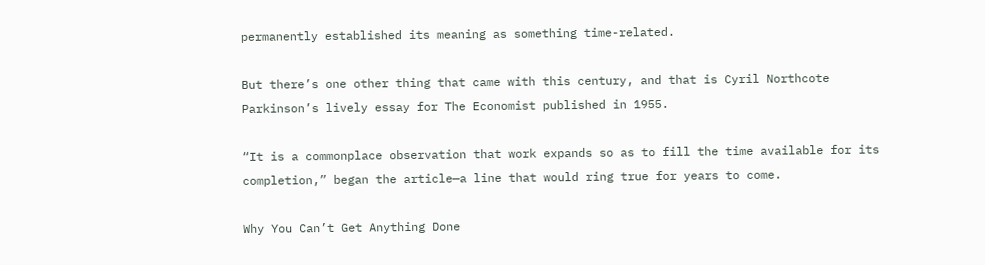permanently established its meaning as something time-related.

But there’s one other thing that came with this century, and that is Cyril Northcote Parkinson’s lively essay for The Economist published in 1955.

“It is a commonplace observation that work expands so as to fill the time available for its completion,” began the article—a line that would ring true for years to come.

Why You Can’t Get Anything Done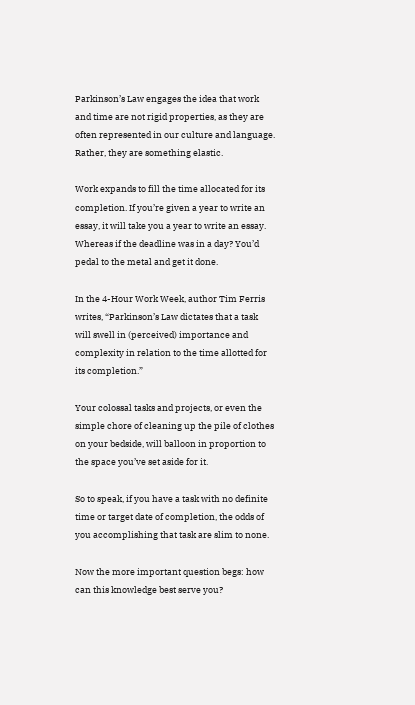Parkinson’s Law engages the idea that work and time are not rigid properties, as they are often represented in our culture and language. Rather, they are something elastic.

Work expands to fill the time allocated for its completion. If you’re given a year to write an essay, it will take you a year to write an essay. Whereas if the deadline was in a day? You’d pedal to the metal and get it done.

In the 4-Hour Work Week, author Tim Ferris writes, “Parkinson’s Law dictates that a task will swell in (perceived) importance and complexity in relation to the time allotted for its completion.”

Your colossal tasks and projects, or even the simple chore of cleaning up the pile of clothes on your bedside, will balloon in proportion to the space you’ve set aside for it.

So to speak, if you have a task with no definite time or target date of completion, the odds of you accomplishing that task are slim to none.

Now the more important question begs: how can this knowledge best serve you?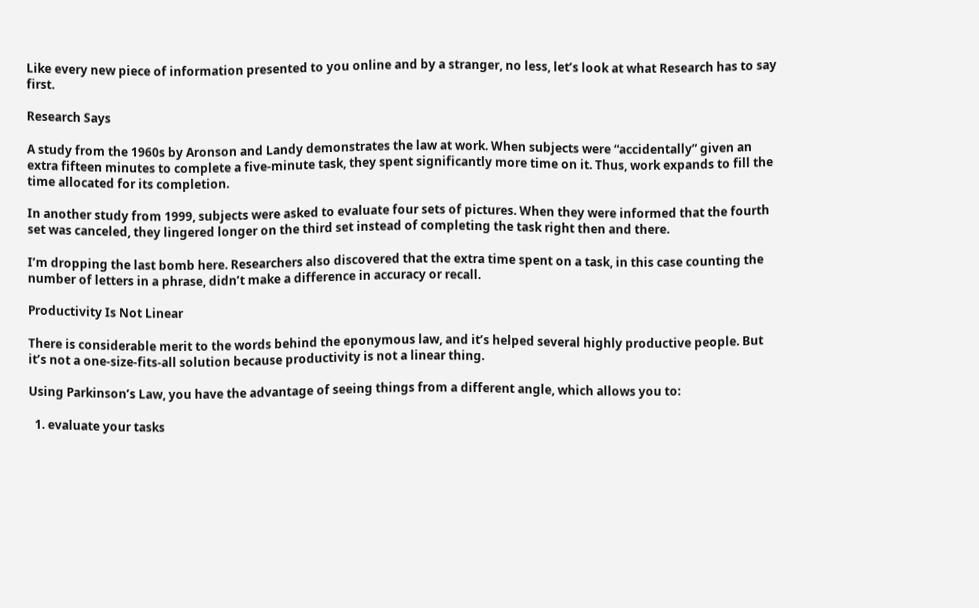Like every new piece of information presented to you online and by a stranger, no less, let’s look at what Research has to say first.

Research Says

A study from the 1960s by Aronson and Landy demonstrates the law at work. When subjects were “accidentally” given an extra fifteen minutes to complete a five-minute task, they spent significantly more time on it. Thus, work expands to fill the time allocated for its completion.

In another study from 1999, subjects were asked to evaluate four sets of pictures. When they were informed that the fourth set was canceled, they lingered longer on the third set instead of completing the task right then and there.

I’m dropping the last bomb here. Researchers also discovered that the extra time spent on a task, in this case counting the number of letters in a phrase, didn’t make a difference in accuracy or recall.

Productivity Is Not Linear

There is considerable merit to the words behind the eponymous law, and it’s helped several highly productive people. But it’s not a one-size-fits-all solution because productivity is not a linear thing.

Using Parkinson’s Law, you have the advantage of seeing things from a different angle, which allows you to:

  1. evaluate your tasks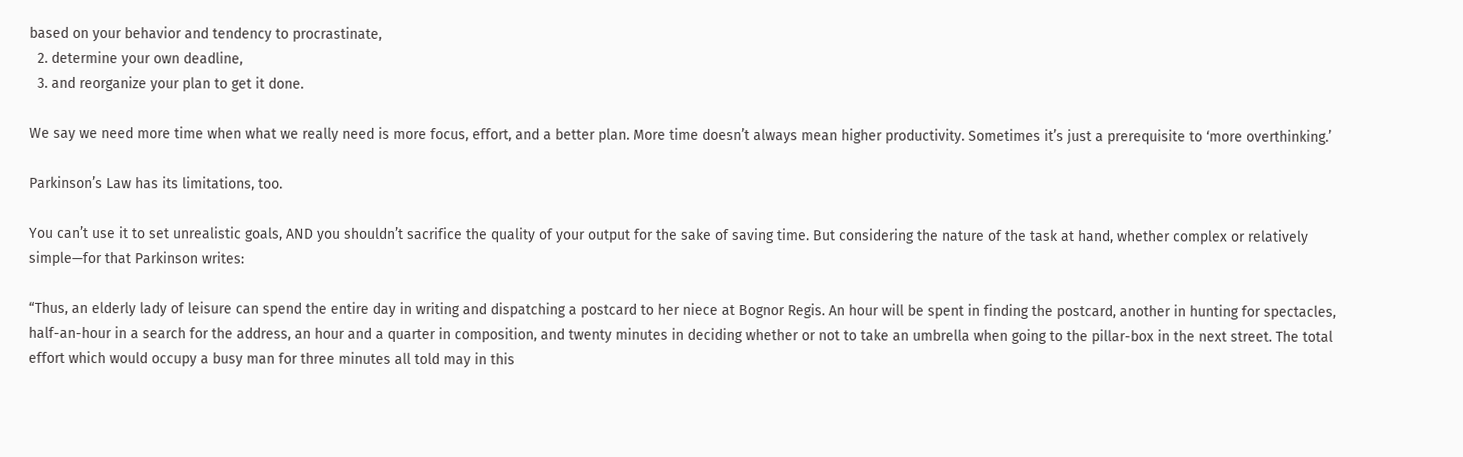based on your behavior and tendency to procrastinate,
  2. determine your own deadline,
  3. and reorganize your plan to get it done.

We say we need more time when what we really need is more focus, effort, and a better plan. More time doesn’t always mean higher productivity. Sometimes it’s just a prerequisite to ‘more overthinking.’

Parkinson’s Law has its limitations, too.

You can’t use it to set unrealistic goals, AND you shouldn’t sacrifice the quality of your output for the sake of saving time. But considering the nature of the task at hand, whether complex or relatively simple—for that Parkinson writes:

“Thus, an elderly lady of leisure can spend the entire day in writing and dispatching a postcard to her niece at Bognor Regis. An hour will be spent in finding the postcard, another in hunting for spectacles, half-an-hour in a search for the address, an hour and a quarter in composition, and twenty minutes in deciding whether or not to take an umbrella when going to the pillar-box in the next street. The total effort which would occupy a busy man for three minutes all told may in this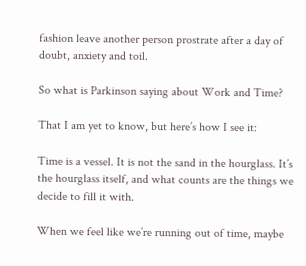fashion leave another person prostrate after a day of doubt, anxiety and toil.

So what is Parkinson saying about Work and Time?

That I am yet to know, but here’s how I see it:

Time is a vessel. It is not the sand in the hourglass. It’s the hourglass itself, and what counts are the things we decide to fill it with.

When we feel like we’re running out of time, maybe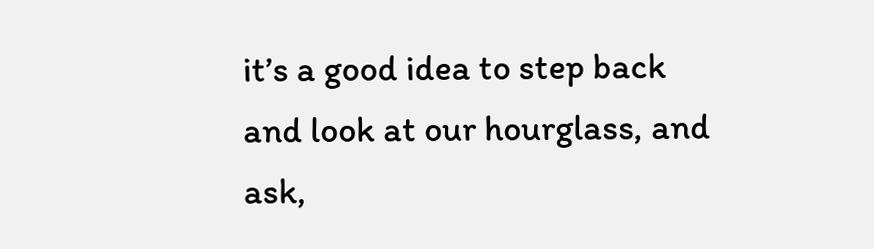it’s a good idea to step back and look at our hourglass, and ask,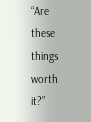“Are these things worth it?”